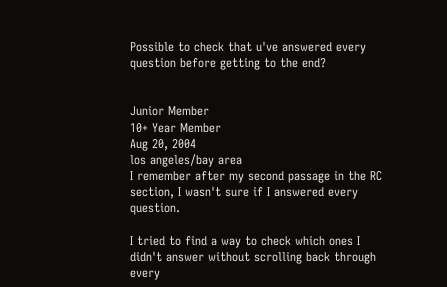Possible to check that u've answered every question before getting to the end?


Junior Member
10+ Year Member
Aug 20, 2004
los angeles/bay area
I remember after my second passage in the RC section, I wasn't sure if I answered every question.

I tried to find a way to check which ones I didn't answer without scrolling back through every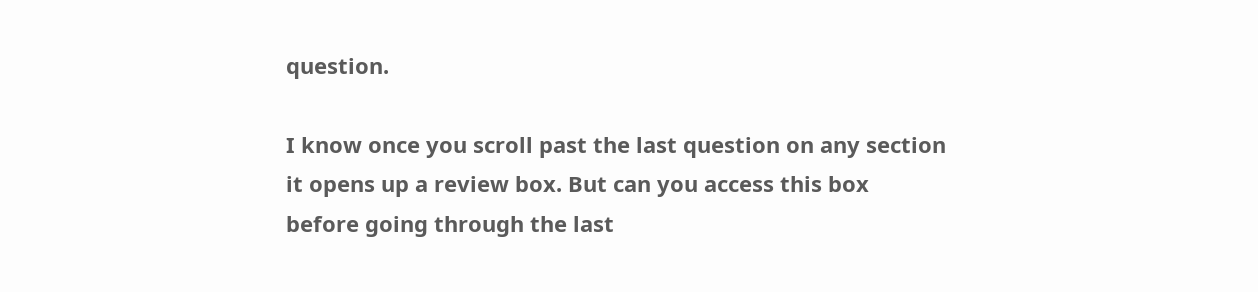question.

I know once you scroll past the last question on any section it opens up a review box. But can you access this box before going through the last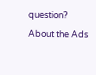question?
About the Ads